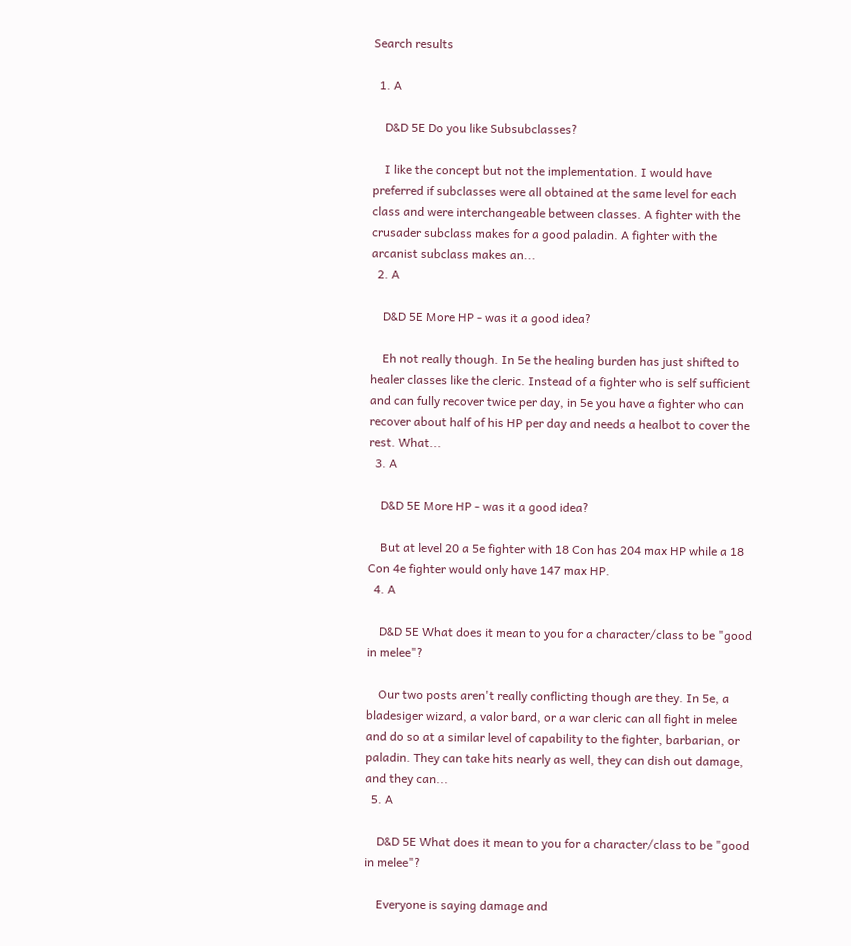Search results

  1. A

    D&D 5E Do you like Subsubclasses?

    I like the concept but not the implementation. I would have preferred if subclasses were all obtained at the same level for each class and were interchangeable between classes. A fighter with the crusader subclass makes for a good paladin. A fighter with the arcanist subclass makes an...
  2. A

    D&D 5E More HP - was it a good idea?

    Eh not really though. In 5e the healing burden has just shifted to healer classes like the cleric. Instead of a fighter who is self sufficient and can fully recover twice per day, in 5e you have a fighter who can recover about half of his HP per day and needs a healbot to cover the rest. What...
  3. A

    D&D 5E More HP - was it a good idea?

    But at level 20 a 5e fighter with 18 Con has 204 max HP while a 18 Con 4e fighter would only have 147 max HP.
  4. A

    D&D 5E What does it mean to you for a character/class to be "good in melee"?

    Our two posts aren't really conflicting though are they. In 5e, a bladesiger wizard, a valor bard, or a war cleric can all fight in melee and do so at a similar level of capability to the fighter, barbarian, or paladin. They can take hits nearly as well, they can dish out damage, and they can...
  5. A

    D&D 5E What does it mean to you for a character/class to be "good in melee"?

    Everyone is saying damage and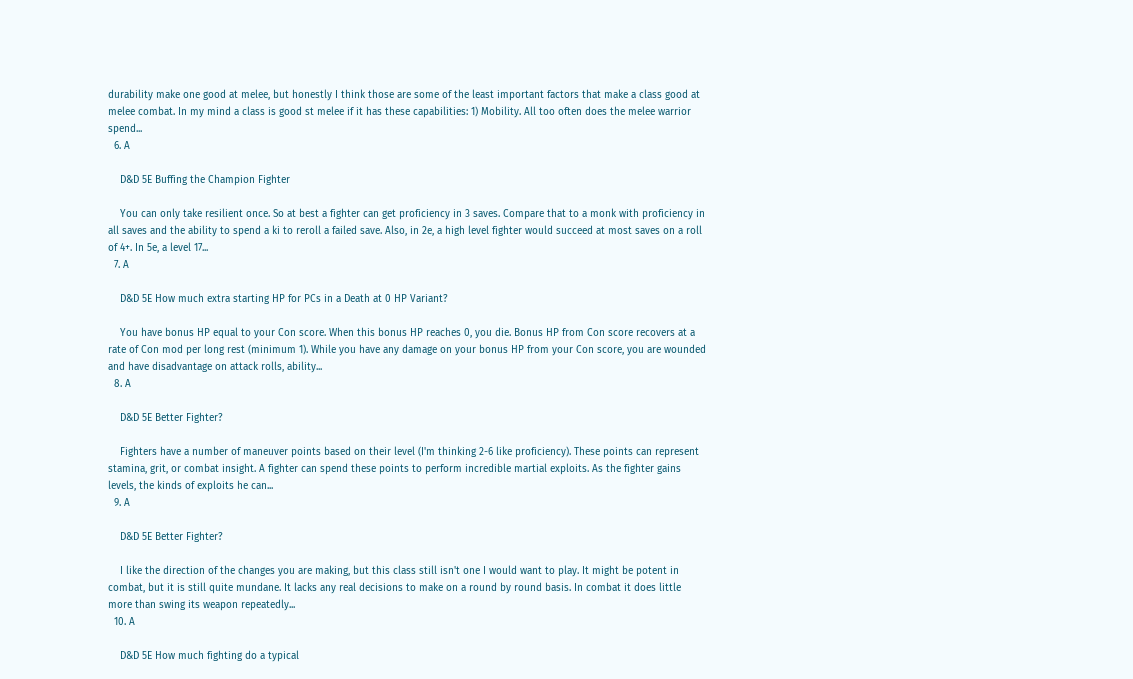durability make one good at melee, but honestly I think those are some of the least important factors that make a class good at melee combat. In my mind a class is good st melee if it has these capabilities: 1) Mobility. All too often does the melee warrior spend...
  6. A

    D&D 5E Buffing the Champion Fighter

    You can only take resilient once. So at best a fighter can get proficiency in 3 saves. Compare that to a monk with proficiency in all saves and the ability to spend a ki to reroll a failed save. Also, in 2e, a high level fighter would succeed at most saves on a roll of 4+. In 5e, a level 17...
  7. A

    D&D 5E How much extra starting HP for PCs in a Death at 0 HP Variant?

    You have bonus HP equal to your Con score. When this bonus HP reaches 0, you die. Bonus HP from Con score recovers at a rate of Con mod per long rest (minimum 1). While you have any damage on your bonus HP from your Con score, you are wounded and have disadvantage on attack rolls, ability...
  8. A

    D&D 5E Better Fighter?

    Fighters have a number of maneuver points based on their level (I'm thinking 2-6 like proficiency). These points can represent stamina, grit, or combat insight. A fighter can spend these points to perform incredible martial exploits. As the fighter gains levels, the kinds of exploits he can...
  9. A

    D&D 5E Better Fighter?

    I like the direction of the changes you are making, but this class still isn't one I would want to play. It might be potent in combat, but it is still quite mundane. It lacks any real decisions to make on a round by round basis. In combat it does little more than swing its weapon repeatedly...
  10. A

    D&D 5E How much fighting do a typical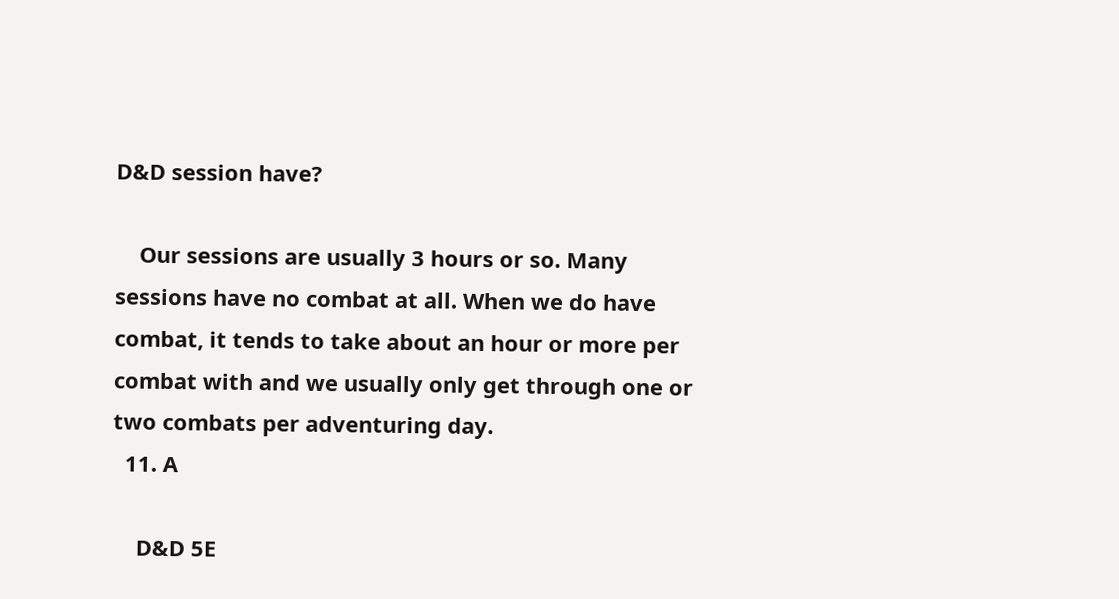D&D session have?

    Our sessions are usually 3 hours or so. Many sessions have no combat at all. When we do have combat, it tends to take about an hour or more per combat with and we usually only get through one or two combats per adventuring day.
  11. A

    D&D 5E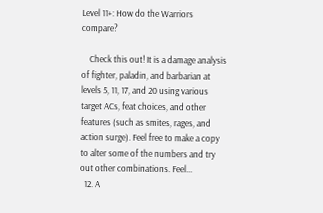Level 11+: How do the Warriors compare?

    Check this out! It is a damage analysis of fighter, paladin, and barbarian at levels 5, 11, 17, and 20 using various target ACs, feat choices, and other features (such as smites, rages, and action surge). Feel free to make a copy to alter some of the numbers and try out other combinations. Feel...
  12. A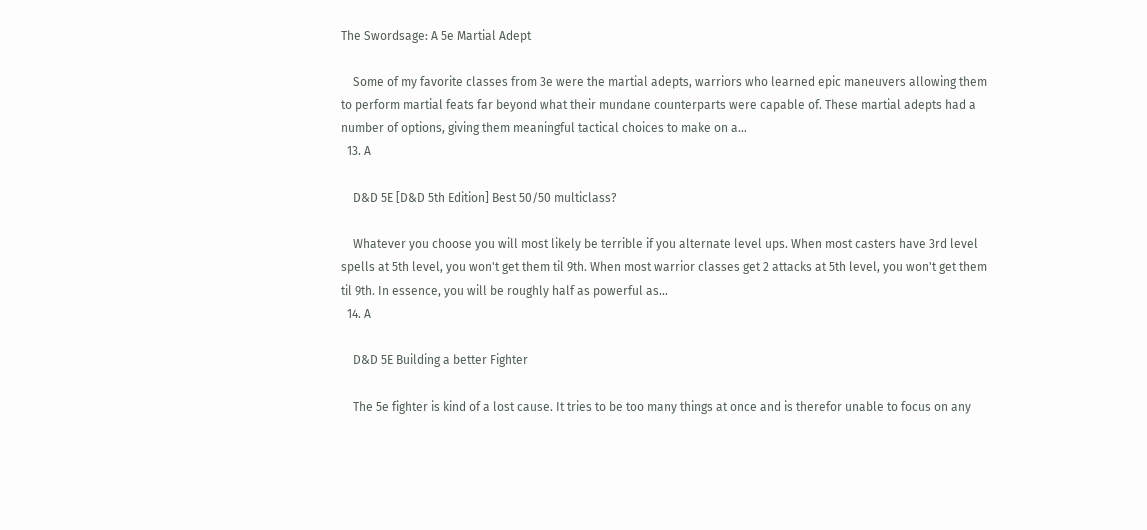The Swordsage: A 5e Martial Adept

    Some of my favorite classes from 3e were the martial adepts, warriors who learned epic maneuvers allowing them to perform martial feats far beyond what their mundane counterparts were capable of. These martial adepts had a number of options, giving them meaningful tactical choices to make on a...
  13. A

    D&D 5E [D&D 5th Edition] Best 50/50 multiclass?

    Whatever you choose you will most likely be terrible if you alternate level ups. When most casters have 3rd level spells at 5th level, you won't get them til 9th. When most warrior classes get 2 attacks at 5th level, you won't get them til 9th. In essence, you will be roughly half as powerful as...
  14. A

    D&D 5E Building a better Fighter

    The 5e fighter is kind of a lost cause. It tries to be too many things at once and is therefor unable to focus on any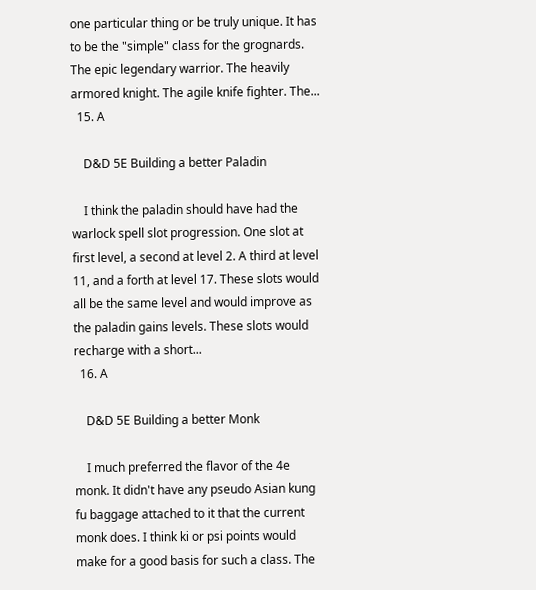one particular thing or be truly unique. It has to be the "simple" class for the grognards. The epic legendary warrior. The heavily armored knight. The agile knife fighter. The...
  15. A

    D&D 5E Building a better Paladin

    I think the paladin should have had the warlock spell slot progression. One slot at first level, a second at level 2. A third at level 11, and a forth at level 17. These slots would all be the same level and would improve as the paladin gains levels. These slots would recharge with a short...
  16. A

    D&D 5E Building a better Monk

    I much preferred the flavor of the 4e monk. It didn't have any pseudo Asian kung fu baggage attached to it that the current monk does. I think ki or psi points would make for a good basis for such a class. The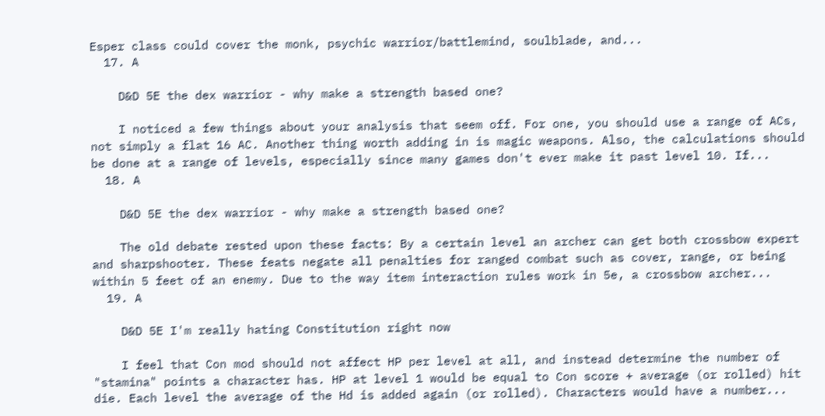Esper class could cover the monk, psychic warrior/battlemind, soulblade, and...
  17. A

    D&D 5E the dex warrior - why make a strength based one?

    I noticed a few things about your analysis that seem off. For one, you should use a range of ACs, not simply a flat 16 AC. Another thing worth adding in is magic weapons. Also, the calculations should be done at a range of levels, especially since many games don't ever make it past level 10. If...
  18. A

    D&D 5E the dex warrior - why make a strength based one?

    The old debate rested upon these facts: By a certain level an archer can get both crossbow expert and sharpshooter. These feats negate all penalties for ranged combat such as cover, range, or being within 5 feet of an enemy. Due to the way item interaction rules work in 5e, a crossbow archer...
  19. A

    D&D 5E I'm really hating Constitution right now

    I feel that Con mod should not affect HP per level at all, and instead determine the number of "stamina" points a character has. HP at level 1 would be equal to Con score + average (or rolled) hit die. Each level the average of the Hd is added again (or rolled). Characters would have a number...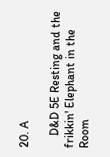20. A

    D&D 5E Resting and the frikkin' Elephant in the Room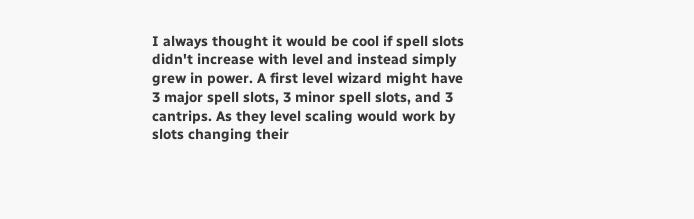I always thought it would be cool if spell slots didn't increase with level and instead simply grew in power. A first level wizard might have 3 major spell slots, 3 minor spell slots, and 3 cantrips. As they level scaling would work by slots changing their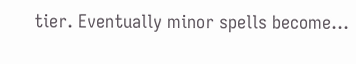tier. Eventually minor spells become...